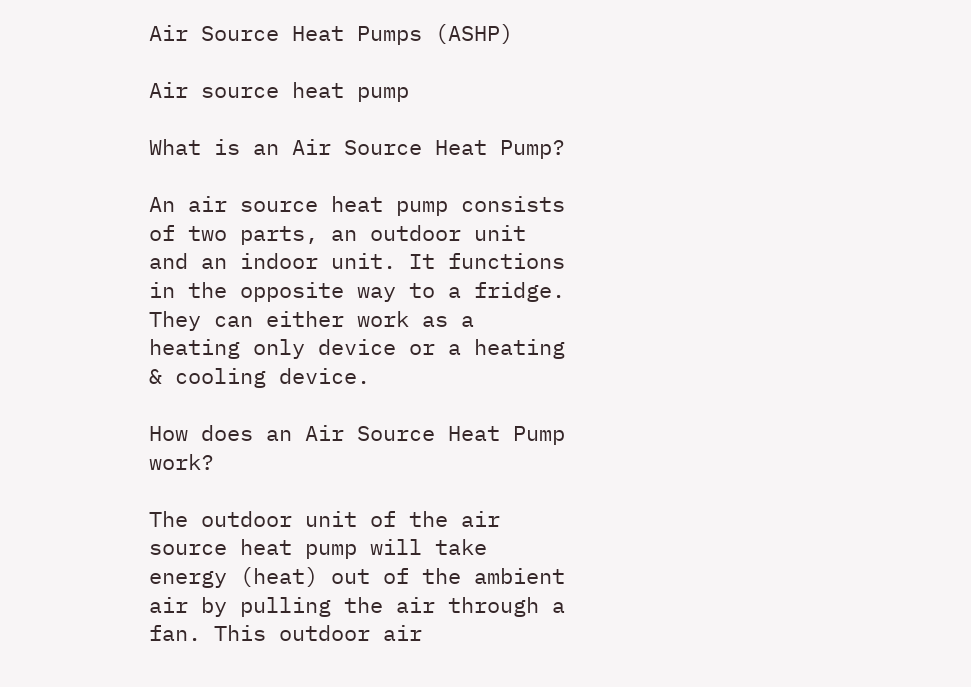Air Source Heat Pumps (ASHP)

Air source heat pump

What is an Air Source Heat Pump?

An air source heat pump consists of two parts, an outdoor unit and an indoor unit. It functions in the opposite way to a fridge. They can either work as a heating only device or a heating & cooling device.

How does an Air Source Heat Pump work?

The outdoor unit of the air source heat pump will take energy (heat) out of the ambient air by pulling the air through a fan. This outdoor air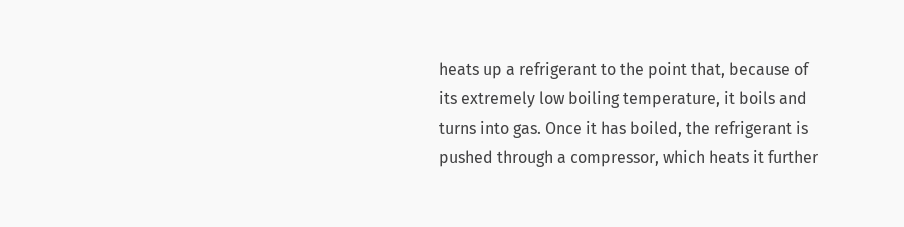heats up a refrigerant to the point that, because of its extremely low boiling temperature, it boils and turns into gas. Once it has boiled, the refrigerant is pushed through a compressor, which heats it further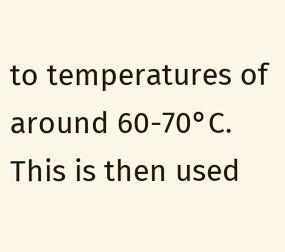to temperatures of around 60-70°C. This is then used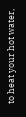to heat your hot water,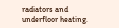radiators and underfloor heating.